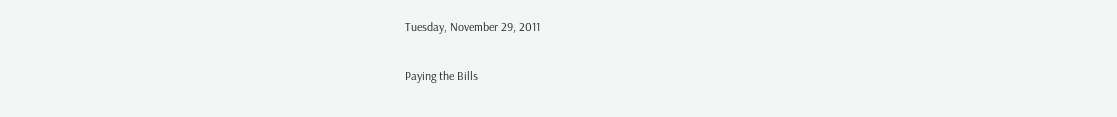Tuesday, November 29, 2011

Paying the Bills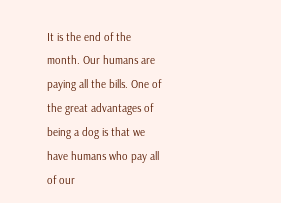It is the end of the month. Our humans are paying all the bills. One of the great advantages of being a dog is that we have humans who pay all of our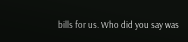bills for us. Who did you say was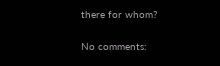there for whom?

No comments: